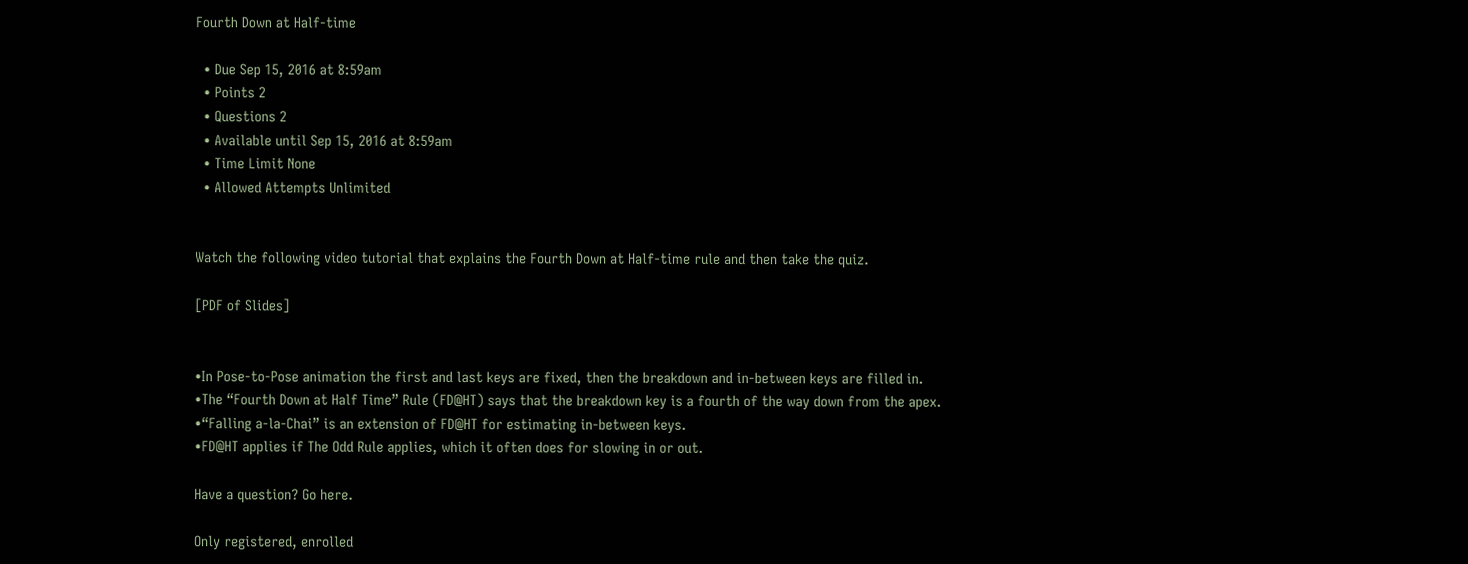Fourth Down at Half-time

  • Due Sep 15, 2016 at 8:59am
  • Points 2
  • Questions 2
  • Available until Sep 15, 2016 at 8:59am
  • Time Limit None
  • Allowed Attempts Unlimited


Watch the following video tutorial that explains the Fourth Down at Half-time rule and then take the quiz.

[PDF of Slides]


•In Pose-to-Pose animation the first and last keys are fixed, then the breakdown and in-between keys are filled in.
•The “Fourth Down at Half Time” Rule (FD@HT) says that the breakdown key is a fourth of the way down from the apex.
•“Falling a-la-Chai” is an extension of FD@HT for estimating in-between keys.
•FD@HT applies if The Odd Rule applies, which it often does for slowing in or out.

Have a question? Go here.

Only registered, enrolled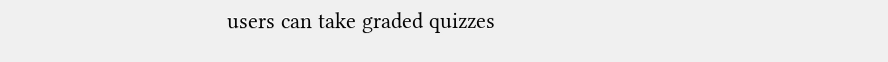users can take graded quizzes